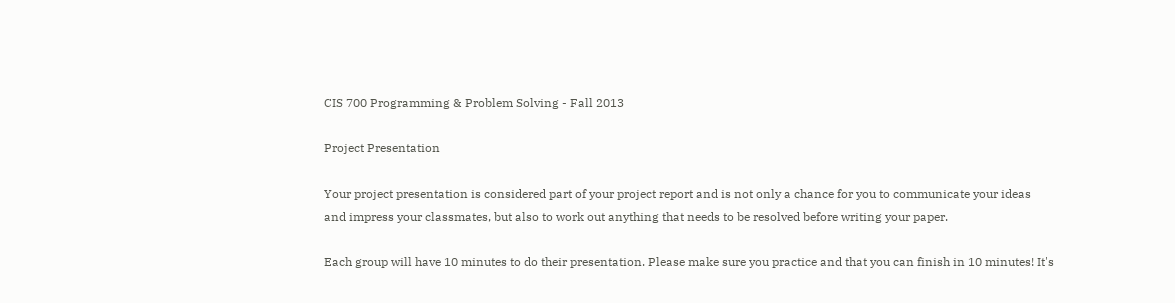CIS 700 Programming & Problem Solving - Fall 2013

Project Presentation

Your project presentation is considered part of your project report and is not only a chance for you to communicate your ideas and impress your classmates, but also to work out anything that needs to be resolved before writing your paper.

Each group will have 10 minutes to do their presentation. Please make sure you practice and that you can finish in 10 minutes! It's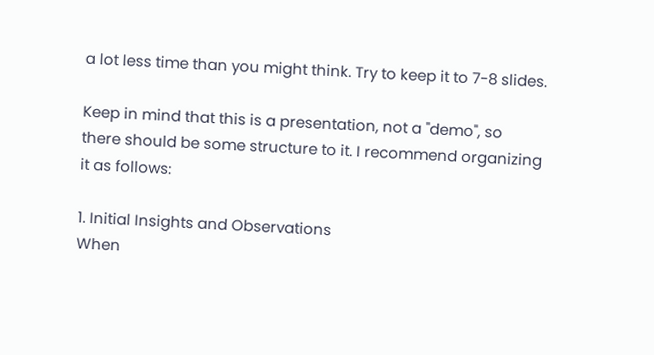a lot less time than you might think. Try to keep it to 7-8 slides.

Keep in mind that this is a presentation, not a "demo", so there should be some structure to it. I recommend organizing it as follows:

1. Initial Insights and Observations
When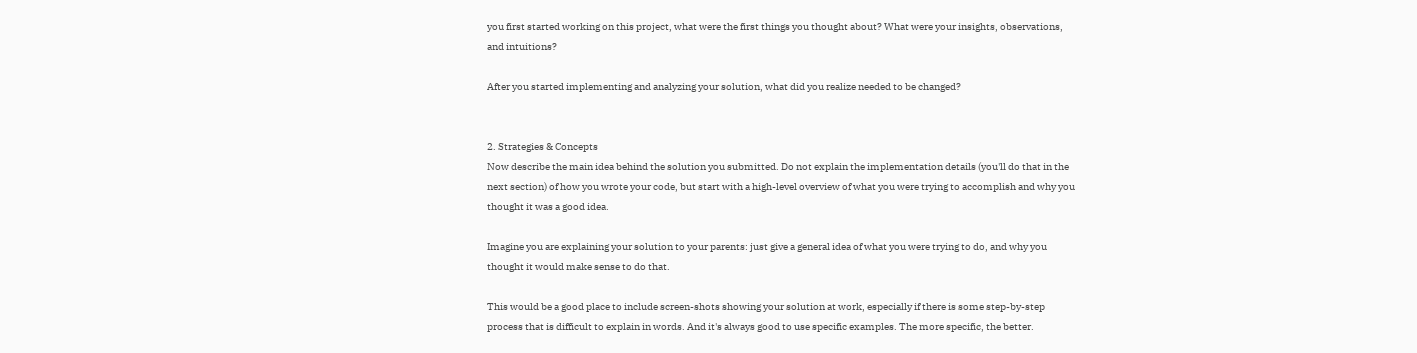you first started working on this project, what were the first things you thought about? What were your insights, observations, and intuitions?

After you started implementing and analyzing your solution, what did you realize needed to be changed?


2. Strategies & Concepts
Now describe the main idea behind the solution you submitted. Do not explain the implementation details (you'll do that in the next section) of how you wrote your code, but start with a high-level overview of what you were trying to accomplish and why you thought it was a good idea.

Imagine you are explaining your solution to your parents: just give a general idea of what you were trying to do, and why you thought it would make sense to do that.

This would be a good place to include screen-shots showing your solution at work, especially if there is some step-by-step process that is difficult to explain in words. And it's always good to use specific examples. The more specific, the better.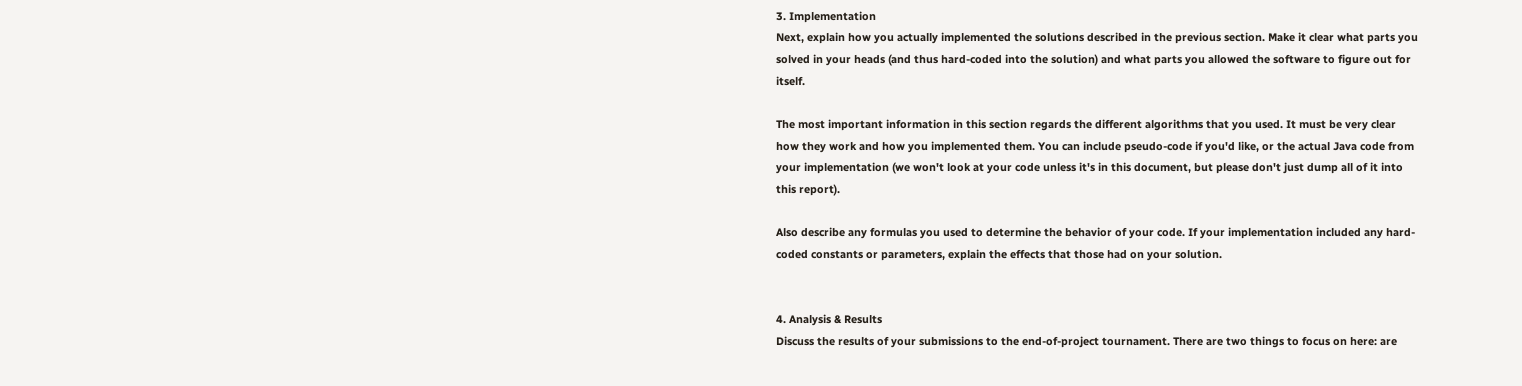3. Implementation
Next, explain how you actually implemented the solutions described in the previous section. Make it clear what parts you solved in your heads (and thus hard-coded into the solution) and what parts you allowed the software to figure out for itself.

The most important information in this section regards the different algorithms that you used. It must be very clear how they work and how you implemented them. You can include pseudo-code if you'd like, or the actual Java code from your implementation (we won't look at your code unless it's in this document, but please don't just dump all of it into this report).

Also describe any formulas you used to determine the behavior of your code. If your implementation included any hard-coded constants or parameters, explain the effects that those had on your solution.


4. Analysis & Results
Discuss the results of your submissions to the end-of-project tournament. There are two things to focus on here: are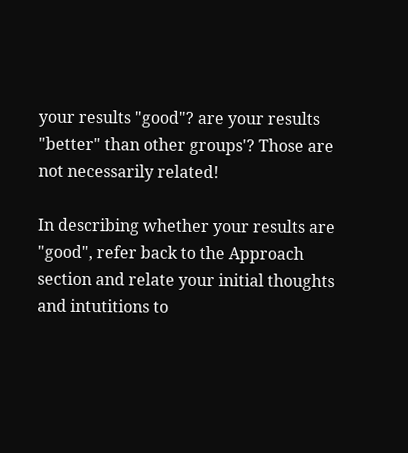your results "good"? are your results "better" than other groups'? Those are not necessarily related!

In describing whether your results are "good", refer back to the Approach section and relate your initial thoughts and intutitions to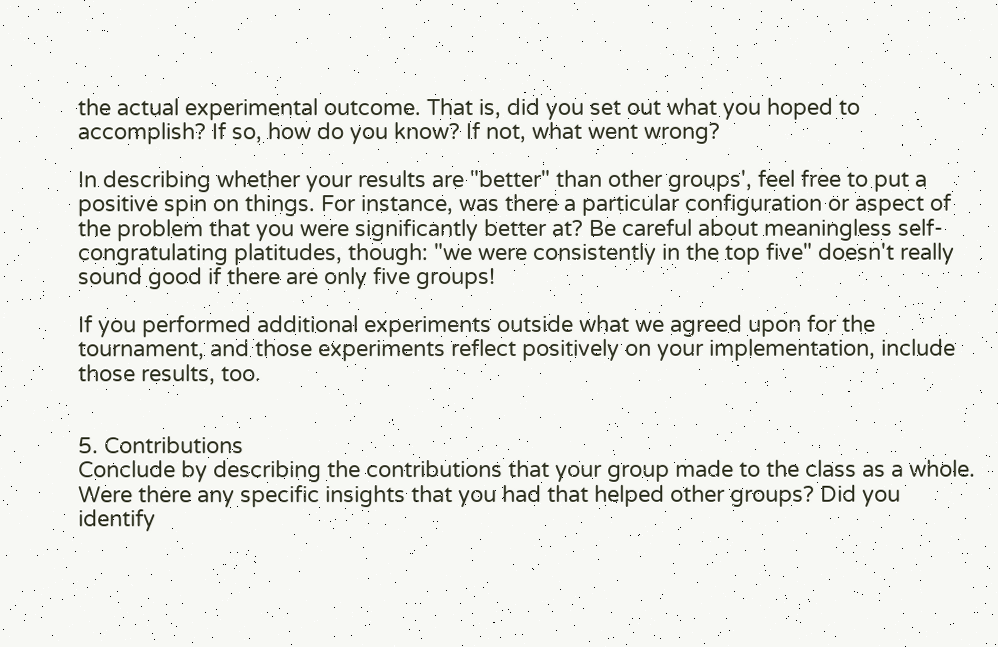the actual experimental outcome. That is, did you set out what you hoped to accomplish? If so, how do you know? If not, what went wrong?

In describing whether your results are "better" than other groups', feel free to put a positive spin on things. For instance, was there a particular configuration or aspect of the problem that you were significantly better at? Be careful about meaningless self-congratulating platitudes, though: "we were consistently in the top five" doesn't really sound good if there are only five groups!

If you performed additional experiments outside what we agreed upon for the tournament, and those experiments reflect positively on your implementation, include those results, too.


5. Contributions
Conclude by describing the contributions that your group made to the class as a whole. Were there any specific insights that you had that helped other groups? Did you identify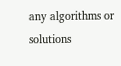any algorithms or solutions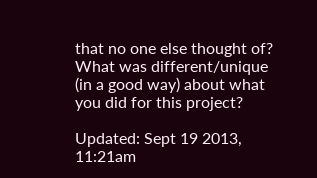that no one else thought of? What was different/unique (in a good way) about what you did for this project?

Updated: Sept 19 2013, 11:21am